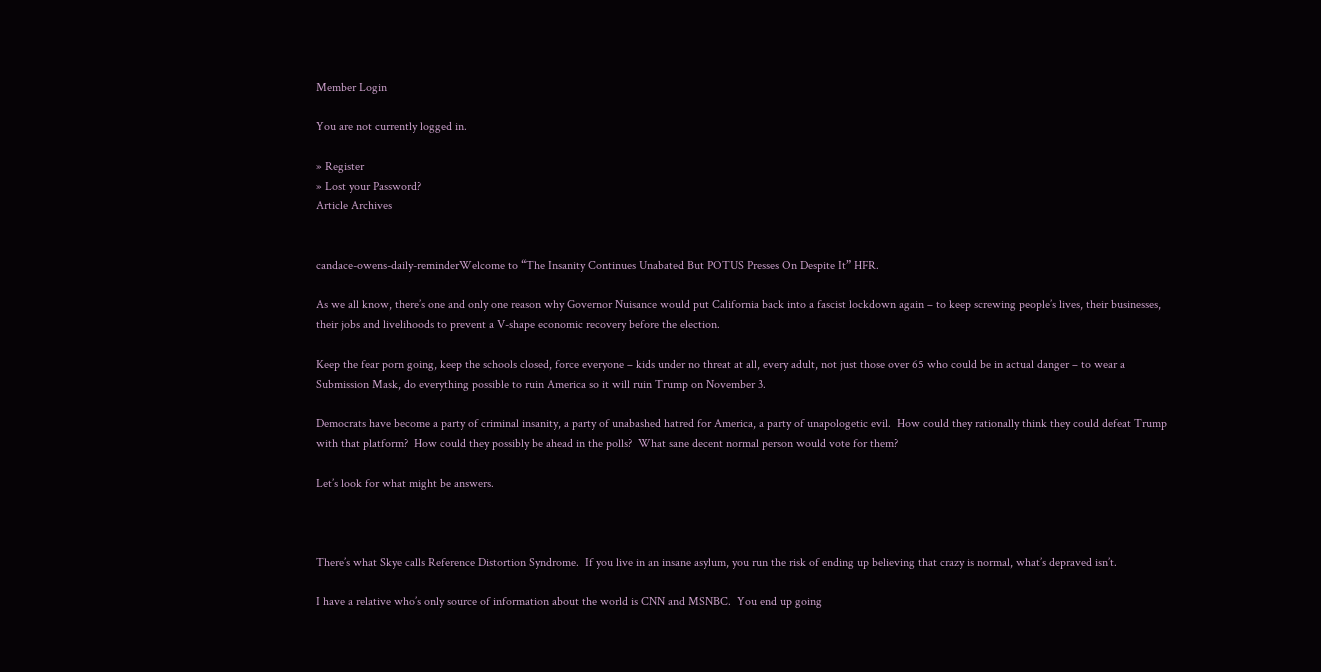Member Login

You are not currently logged in.

» Register
» Lost your Password?
Article Archives


candace-owens-daily-reminderWelcome to “The Insanity Continues Unabated But POTUS Presses On Despite It” HFR.

As we all know, there’s one and only one reason why Governor Nuisance would put California back into a fascist lockdown again – to keep screwing people’s lives, their businesses, their jobs and livelihoods to prevent a V-shape economic recovery before the election.

Keep the fear porn going, keep the schools closed, force everyone – kids under no threat at all, every adult, not just those over 65 who could be in actual danger – to wear a Submission Mask, do everything possible to ruin America so it will ruin Trump on November 3.

Democrats have become a party of criminal insanity, a party of unabashed hatred for America, a party of unapologetic evil.  How could they rationally think they could defeat Trump with that platform?  How could they possibly be ahead in the polls?  What sane decent normal person would vote for them?

Let’s look for what might be answers.



There’s what Skye calls Reference Distortion Syndrome.  If you live in an insane asylum, you run the risk of ending up believing that crazy is normal, what’s depraved isn’t.

I have a relative who’s only source of information about the world is CNN and MSNBC.  You end up going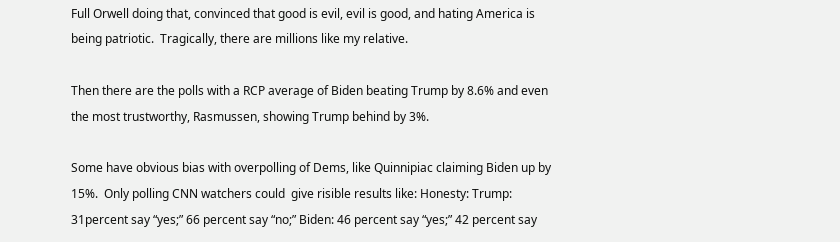Full Orwell doing that, convinced that good is evil, evil is good, and hating America is being patriotic.  Tragically, there are millions like my relative.

Then there are the polls with a RCP average of Biden beating Trump by 8.6% and even the most trustworthy, Rasmussen, showing Trump behind by 3%.

Some have obvious bias with overpolling of Dems, like Quinnipiac claiming Biden up by 15%.  Only polling CNN watchers could  give risible results like: Honesty: Trump: 31percent say “yes;” 66 percent say “no;” Biden: 46 percent say “yes;” 42 percent say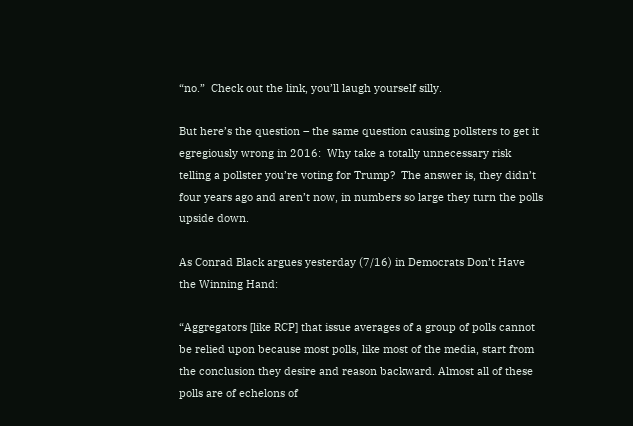“no.”  Check out the link, you’ll laugh yourself silly.

But here’s the question – the same question causing pollsters to get it egregiously wrong in 2016:  Why take a totally unnecessary risk telling a pollster you’re voting for Trump?  The answer is, they didn’t four years ago and aren’t now, in numbers so large they turn the polls upside down.

As Conrad Black argues yesterday (7/16) in Democrats Don’t Have the Winning Hand:

“Aggregators [like RCP] that issue averages of a group of polls cannot be relied upon because most polls, like most of the media, start from the conclusion they desire and reason backward. Almost all of these polls are of echelons of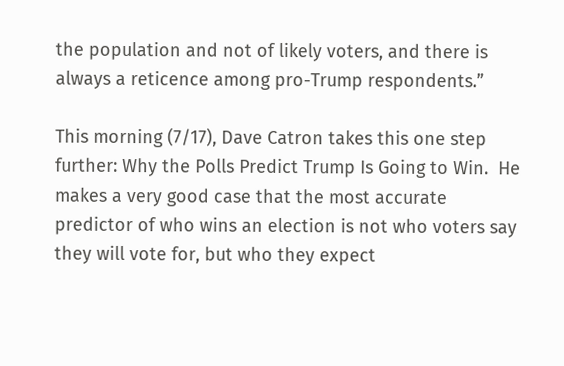the population and not of likely voters, and there is always a reticence among pro-Trump respondents.”

This morning (7/17), Dave Catron takes this one step further: Why the Polls Predict Trump Is Going to Win.  He makes a very good case that the most accurate predictor of who wins an election is not who voters say they will vote for, but who they expect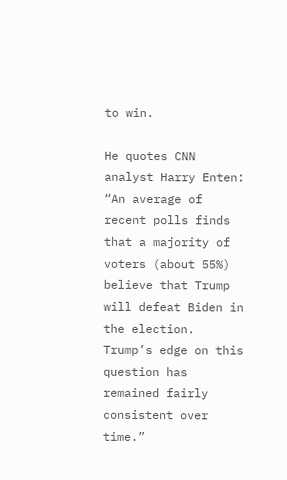to win.

He quotes CNN analyst Harry Enten: “An average of recent polls finds that a majority of voters (about 55%) believe that Trump will defeat Biden in the election. Trump’s edge on this question has remained fairly consistent over time.”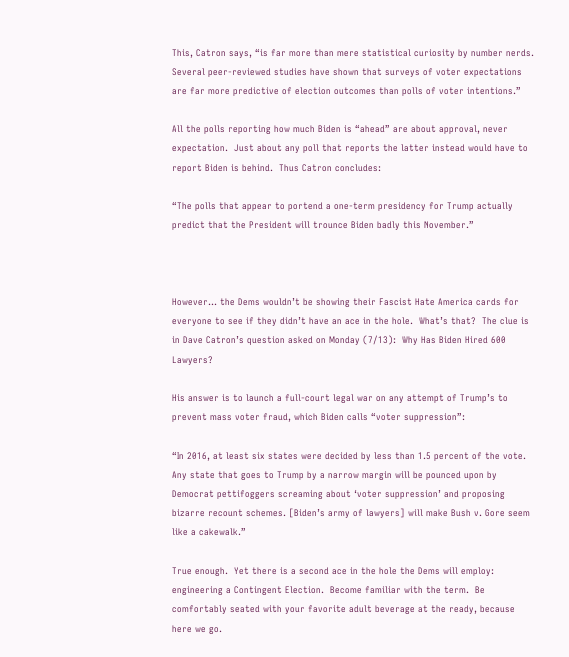This, Catron says, “is far more than mere statistical curiosity by number nerds. Several peer-reviewed studies have shown that surveys of voter expectations are far more predictive of election outcomes than polls of voter intentions.”

All the polls reporting how much Biden is “ahead” are about approval, never expectation.  Just about any poll that reports the latter instead would have to report Biden is behind.  Thus Catron concludes:

“The polls that appear to portend a one-term presidency for Trump actually predict that the President will trounce Biden badly this November.”



However… the Dems wouldn’t be showing their Fascist Hate America cards for everyone to see if they didn’t have an ace in the hole.  What’s that?  The clue is in Dave Catron’s question asked on Monday (7/13):  Why Has Biden Hired 600 Lawyers?

His answer is to launch a full-court legal war on any attempt of Trump’s to prevent mass voter fraud, which Biden calls “voter suppression”:

“In 2016, at least six states were decided by less than 1.5 percent of the vote. Any state that goes to Trump by a narrow margin will be pounced upon by Democrat pettifoggers screaming about ‘voter suppression’ and proposing bizarre recount schemes. [Biden’s army of lawyers] will make Bush v. Gore seem like a cakewalk.”

True enough.  Yet there is a second ace in the hole the Dems will employ:  engineering a Contingent Election.  Become familiar with the term.  Be comfortably seated with your favorite adult beverage at the ready, because here we go.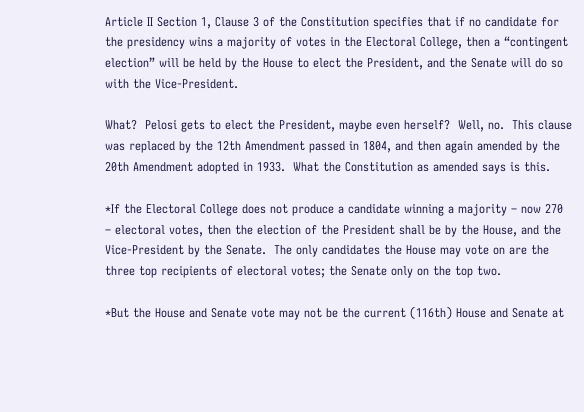Article II Section 1, Clause 3 of the Constitution specifies that if no candidate for the presidency wins a majority of votes in the Electoral College, then a “contingent election” will be held by the House to elect the President, and the Senate will do so with the Vice-President.

What?  Pelosi gets to elect the President, maybe even herself?  Well, no.  This clause was replaced by the 12th Amendment passed in 1804, and then again amended by the 20th Amendment adopted in 1933.  What the Constitution as amended says is this.

*If the Electoral College does not produce a candidate winning a majority – now 270 – electoral votes, then the election of the President shall be by the House, and the Vice-President by the Senate.  The only candidates the House may vote on are the three top recipients of electoral votes; the Senate only on the top two.

*But the House and Senate vote may not be the current (116th) House and Senate at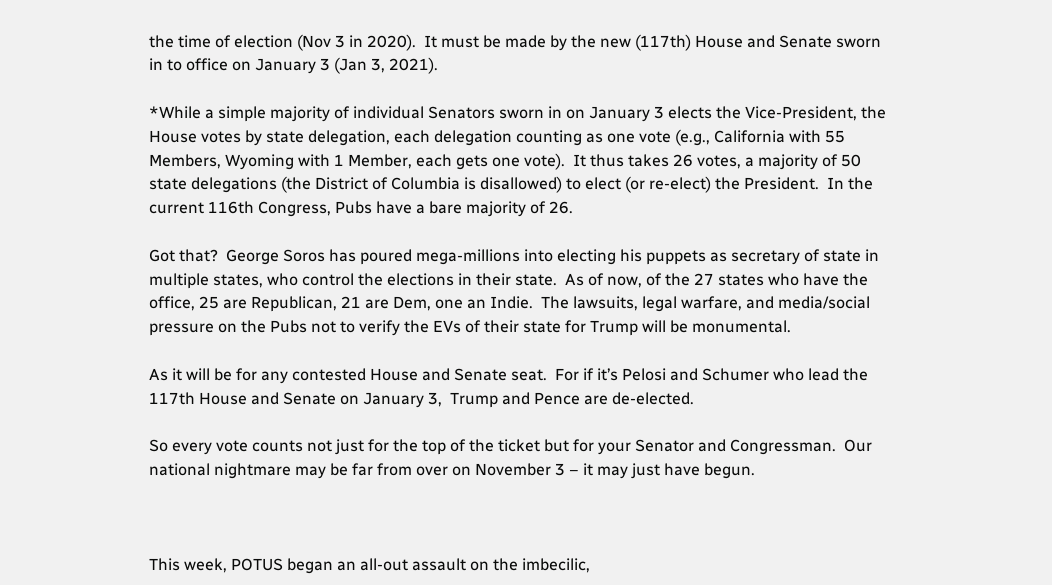the time of election (Nov 3 in 2020).  It must be made by the new (117th) House and Senate sworn in to office on January 3 (Jan 3, 2021).

*While a simple majority of individual Senators sworn in on January 3 elects the Vice-President, the House votes by state delegation, each delegation counting as one vote (e.g., California with 55 Members, Wyoming with 1 Member, each gets one vote).  It thus takes 26 votes, a majority of 50 state delegations (the District of Columbia is disallowed) to elect (or re-elect) the President.  In the current 116th Congress, Pubs have a bare majority of 26.

Got that?  George Soros has poured mega-millions into electing his puppets as secretary of state in multiple states, who control the elections in their state.  As of now, of the 27 states who have the office, 25 are Republican, 21 are Dem, one an Indie.  The lawsuits, legal warfare, and media/social pressure on the Pubs not to verify the EVs of their state for Trump will be monumental.

As it will be for any contested House and Senate seat.  For if it’s Pelosi and Schumer who lead the 117th House and Senate on January 3,  Trump and Pence are de-elected.

So every vote counts not just for the top of the ticket but for your Senator and Congressman.  Our national nightmare may be far from over on November 3 – it may just have begun.



This week, POTUS began an all-out assault on the imbecilic,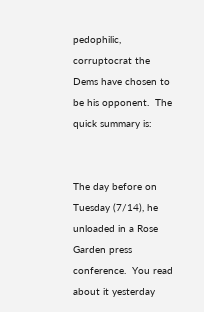pedophilic, corruptocrat the Dems have chosen to be his opponent.  The quick summary is:


The day before on Tuesday (7/14), he unloaded in a Rose Garden press conference.  You read about it yesterday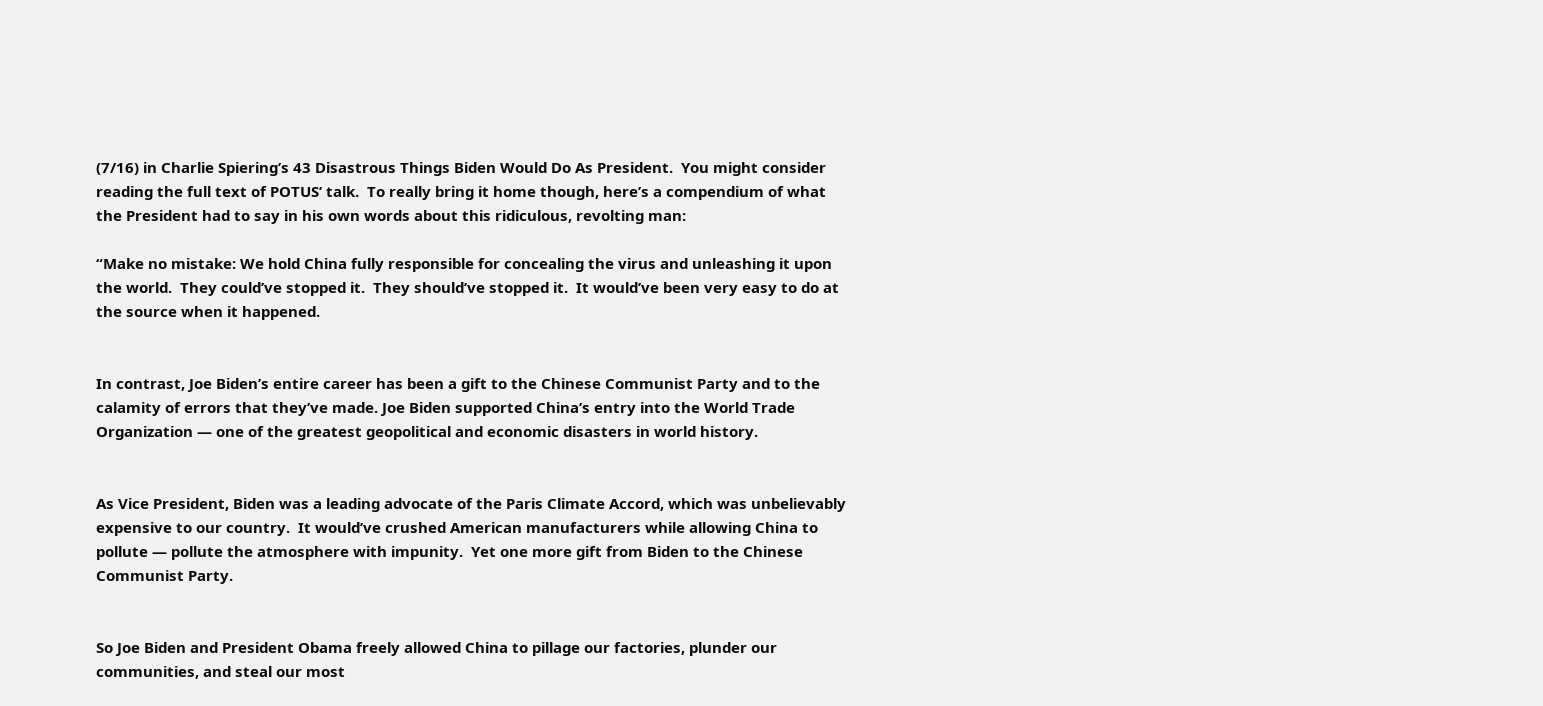(7/16) in Charlie Spiering’s 43 Disastrous Things Biden Would Do As President.  You might consider reading the full text of POTUS’ talk.  To really bring it home though, here’s a compendium of what the President had to say in his own words about this ridiculous, revolting man:

“Make no mistake: We hold China fully responsible for concealing the virus and unleashing it upon the world.  They could’ve stopped it.  They should’ve stopped it.  It would’ve been very easy to do at the source when it happened.


In contrast, Joe Biden’s entire career has been a gift to the Chinese Communist Party and to the calamity of errors that they’ve made. Joe Biden supported China’s entry into the World Trade Organization — one of the greatest geopolitical and economic disasters in world history.


As Vice President, Biden was a leading advocate of the Paris Climate Accord, which was unbelievably expensive to our country.  It would’ve crushed American manufacturers while allowing China to pollute — pollute the atmosphere with impunity.  Yet one more gift from Biden to the Chinese Communist Party.


So Joe Biden and President Obama freely allowed China to pillage our factories, plunder our communities, and steal our most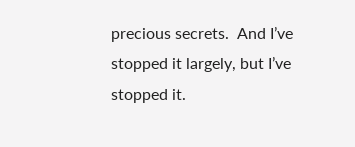precious secrets.  And I’ve stopped it largely, but I’ve stopped it.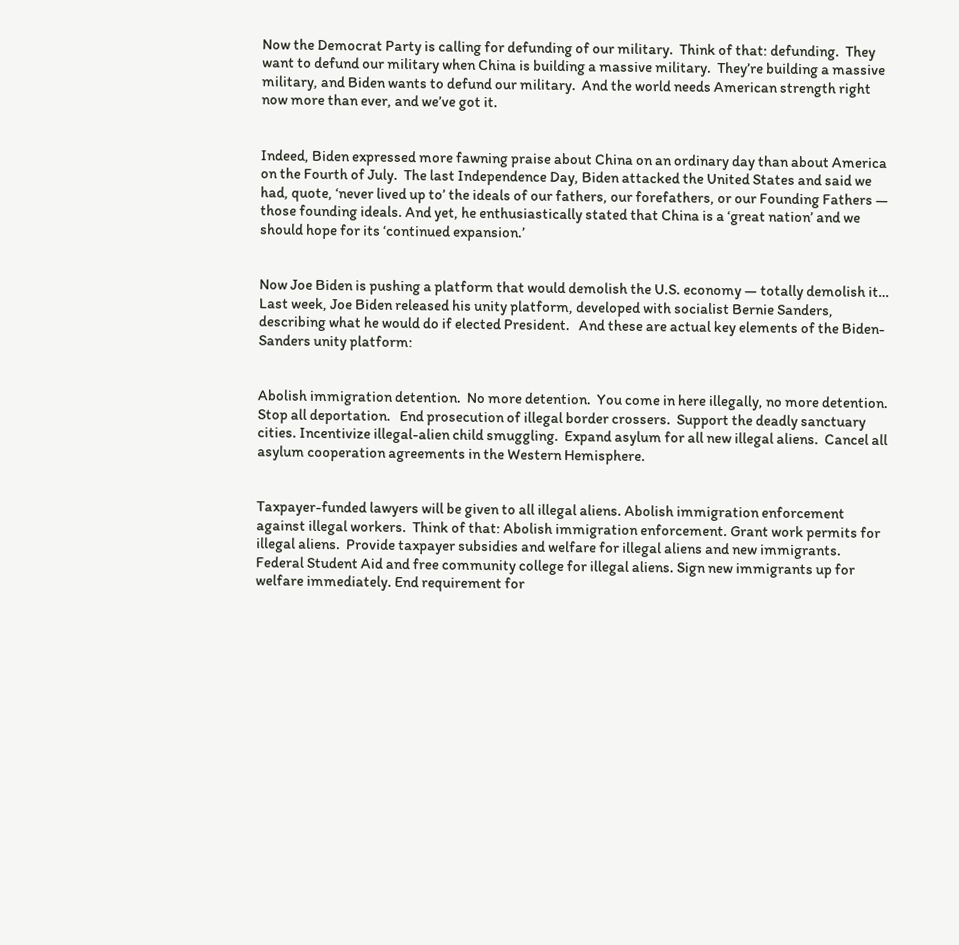Now the Democrat Party is calling for defunding of our military.  Think of that: defunding.  They want to defund our military when China is building a massive military.  They’re building a massive military, and Biden wants to defund our military.  And the world needs American strength right now more than ever, and we’ve got it.


Indeed, Biden expressed more fawning praise about China on an ordinary day than about America on the Fourth of July.  The last Independence Day, Biden attacked the United States and said we had, quote, ‘never lived up to’ the ideals of our fathers, our forefathers, or our Founding Fathers — those founding ideals. And yet, he enthusiastically stated that China is a ‘great nation’ and we should hope for its ‘continued expansion.’


Now Joe Biden is pushing a platform that would demolish the U.S. economy — totally demolish it… Last week, Joe Biden released his unity platform, developed with socialist Bernie Sanders, describing what he would do if elected President.   And these are actual key elements of the Biden-Sanders unity platform:


Abolish immigration detention.  No more detention.  You come in here illegally, no more detention. Stop all deportation.   End prosecution of illegal border crossers.  Support the deadly sanctuary cities. Incentivize illegal-alien child smuggling.  Expand asylum for all new illegal aliens.  Cancel all asylum cooperation agreements in the Western Hemisphere.


Taxpayer-funded lawyers will be given to all illegal aliens. Abolish immigration enforcement against illegal workers.  Think of that: Abolish immigration enforcement. Grant work permits for illegal aliens.  Provide taxpayer subsidies and welfare for illegal aliens and new immigrants. Federal Student Aid and free community college for illegal aliens. Sign new immigrants up for welfare immediately. End requirement for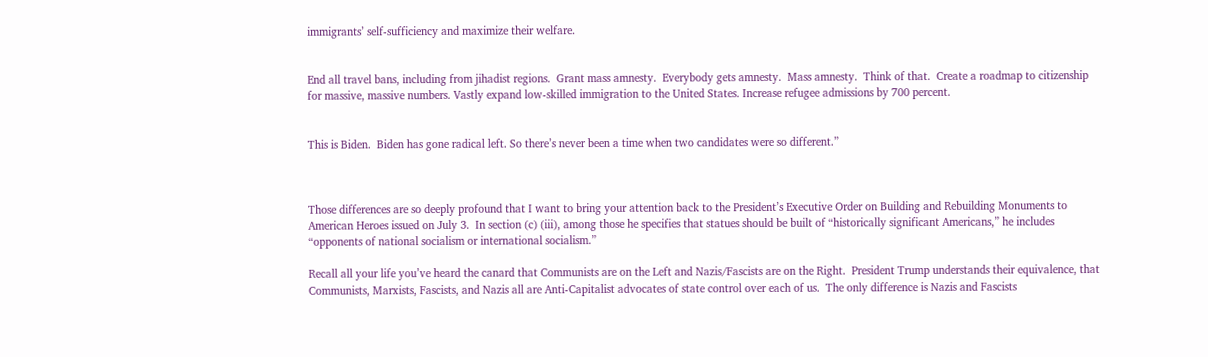immigrants’ self-sufficiency and maximize their welfare.


End all travel bans, including from jihadist regions.  Grant mass amnesty.  Everybody gets amnesty.  Mass amnesty.  Think of that.  Create a roadmap to citizenship for massive, massive numbers. Vastly expand low-skilled immigration to the United States. Increase refugee admissions by 700 percent.


This is Biden.  Biden has gone radical left. So there’s never been a time when two candidates were so different.”



Those differences are so deeply profound that I want to bring your attention back to the President’s Executive Order on Building and Rebuilding Monuments to American Heroes issued on July 3.  In section (c) (iii), among those he specifies that statues should be built of “historically significant Americans,” he includes “opponents of national socialism or international socialism.”

Recall all your life you’ve heard the canard that Communists are on the Left and Nazis/Fascists are on the Right.  President Trump understands their equivalence, that Communists, Marxists, Fascists, and Nazis all are Anti-Capitalist advocates of state control over each of us.  The only difference is Nazis and Fascists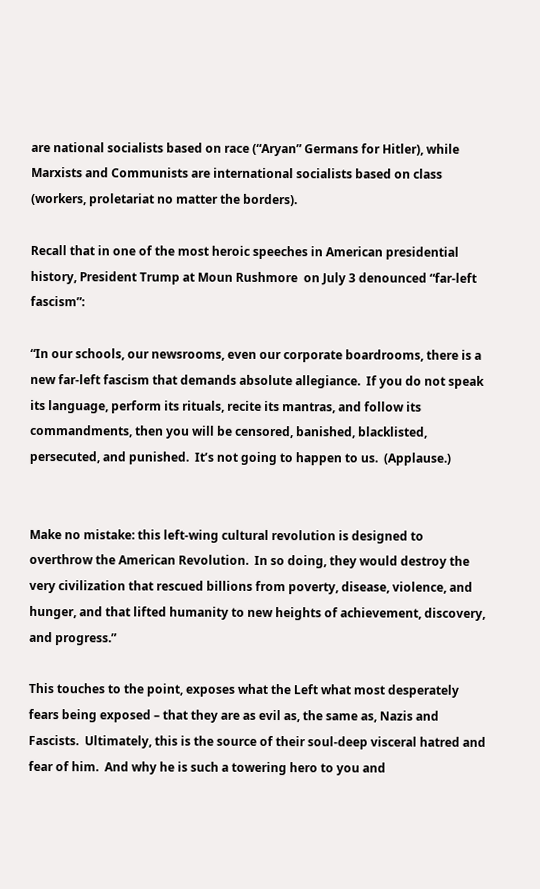are national socialists based on race (“Aryan” Germans for Hitler), while Marxists and Communists are international socialists based on class (workers, proletariat no matter the borders).

Recall that in one of the most heroic speeches in American presidential history, President Trump at Moun Rushmore  on July 3 denounced “far-left fascism”:

“In our schools, our newsrooms, even our corporate boardrooms, there is a new far-left fascism that demands absolute allegiance.  If you do not speak its language, perform its rituals, recite its mantras, and follow its commandments, then you will be censored, banished, blacklisted, persecuted, and punished.  It’s not going to happen to us.  (Applause.)


Make no mistake: this left-wing cultural revolution is designed to overthrow the American Revolution.  In so doing, they would destroy the very civilization that rescued billions from poverty, disease, violence, and hunger, and that lifted humanity to new heights of achievement, discovery, and progress.”

This touches to the point, exposes what the Left what most desperately fears being exposed – that they are as evil as, the same as, Nazis and Fascists.  Ultimately, this is the source of their soul-deep visceral hatred and fear of him.  And why he is such a towering hero to you and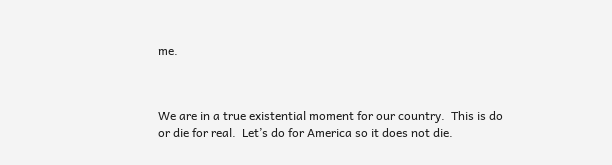me.



We are in a true existential moment for our country.  This is do or die for real.  Let’s do for America so it does not die.